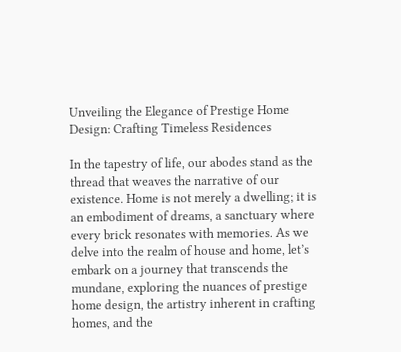Unveiling the Elegance of Prestige Home Design: Crafting Timeless Residences

In the tapestry of life, our abodes stand as the thread that weaves the narrative of our existence. Home is not merely a dwelling; it is an embodiment of dreams, a sanctuary where every brick resonates with memories. As we delve into the realm of house and home, let’s embark on a journey that transcends the mundane, exploring the nuances of prestige home design, the artistry inherent in crafting homes, and the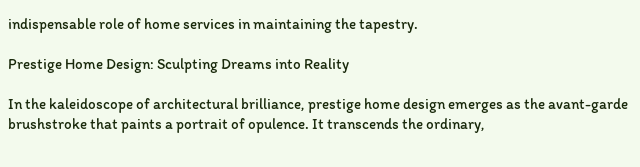indispensable role of home services in maintaining the tapestry.

Prestige Home Design: Sculpting Dreams into Reality

In the kaleidoscope of architectural brilliance, prestige home design emerges as the avant-garde brushstroke that paints a portrait of opulence. It transcends the ordinary,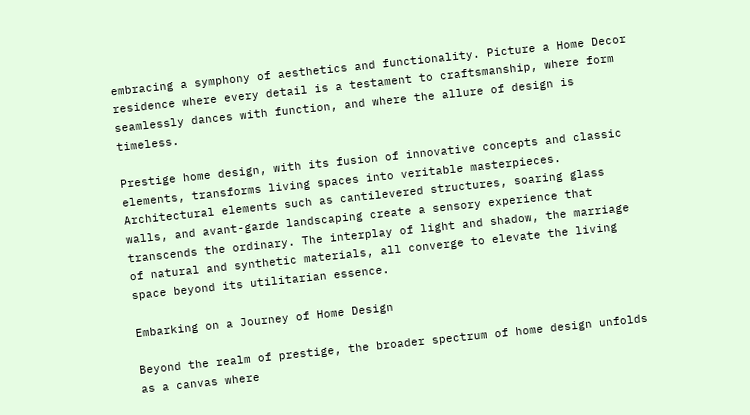embracing a symphony of aesthetics and functionality. Picture a Home Decor residence where every detail is a testament to craftsmanship, where form seamlessly dances with function, and where the allure of design is timeless.

Prestige home design, with its fusion of innovative concepts and classic elements, transforms living spaces into veritable masterpieces. Architectural elements such as cantilevered structures, soaring glass walls, and avant-garde landscaping create a sensory experience that transcends the ordinary. The interplay of light and shadow, the marriage of natural and synthetic materials, all converge to elevate the living space beyond its utilitarian essence.

Embarking on a Journey of Home Design

Beyond the realm of prestige, the broader spectrum of home design unfolds as a canvas where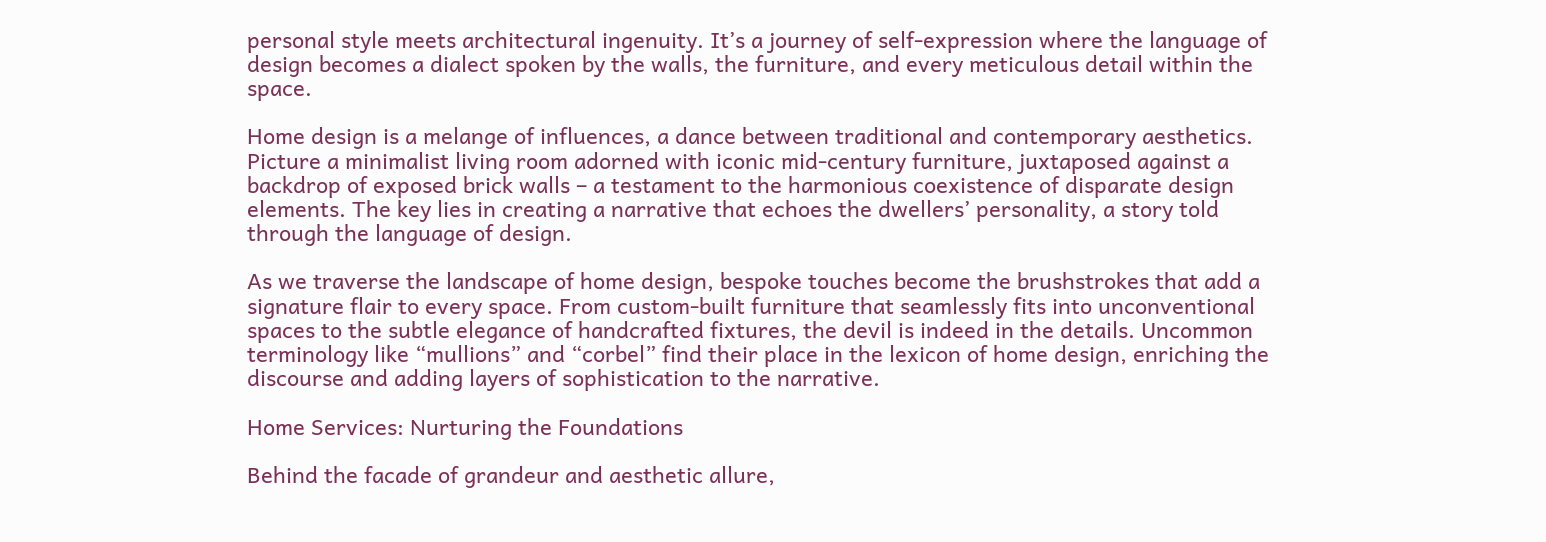personal style meets architectural ingenuity. It’s a journey of self-expression where the language of design becomes a dialect spoken by the walls, the furniture, and every meticulous detail within the space.

Home design is a melange of influences, a dance between traditional and contemporary aesthetics. Picture a minimalist living room adorned with iconic mid-century furniture, juxtaposed against a backdrop of exposed brick walls – a testament to the harmonious coexistence of disparate design elements. The key lies in creating a narrative that echoes the dwellers’ personality, a story told through the language of design.

As we traverse the landscape of home design, bespoke touches become the brushstrokes that add a signature flair to every space. From custom-built furniture that seamlessly fits into unconventional spaces to the subtle elegance of handcrafted fixtures, the devil is indeed in the details. Uncommon terminology like “mullions” and “corbel” find their place in the lexicon of home design, enriching the discourse and adding layers of sophistication to the narrative.

Home Services: Nurturing the Foundations

Behind the facade of grandeur and aesthetic allure,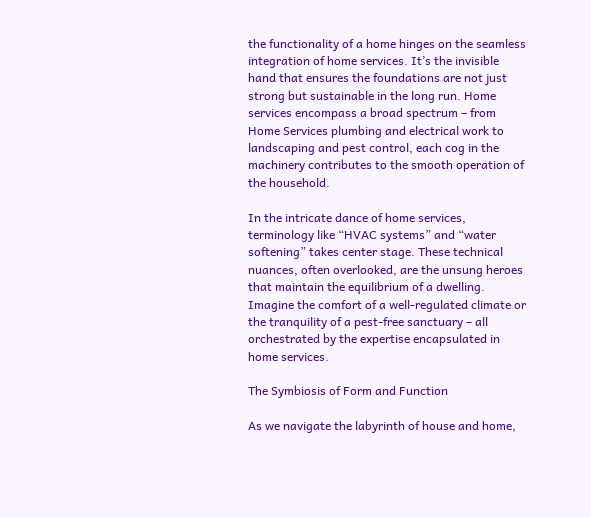the functionality of a home hinges on the seamless integration of home services. It’s the invisible hand that ensures the foundations are not just strong but sustainable in the long run. Home services encompass a broad spectrum – from Home Services plumbing and electrical work to landscaping and pest control, each cog in the machinery contributes to the smooth operation of the household.

In the intricate dance of home services, terminology like “HVAC systems” and “water softening” takes center stage. These technical nuances, often overlooked, are the unsung heroes that maintain the equilibrium of a dwelling. Imagine the comfort of a well-regulated climate or the tranquility of a pest-free sanctuary – all orchestrated by the expertise encapsulated in home services.

The Symbiosis of Form and Function

As we navigate the labyrinth of house and home,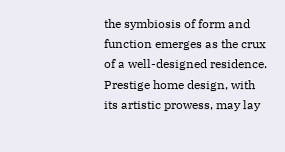the symbiosis of form and function emerges as the crux of a well-designed residence. Prestige home design, with its artistic prowess, may lay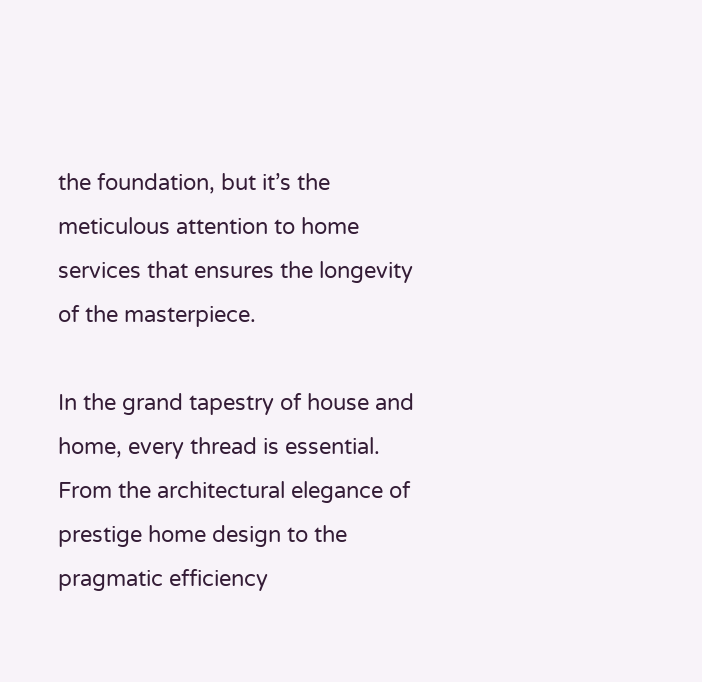the foundation, but it’s the meticulous attention to home services that ensures the longevity of the masterpiece.

In the grand tapestry of house and home, every thread is essential. From the architectural elegance of prestige home design to the pragmatic efficiency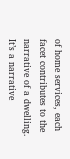of home services, each facet contributes to the narrative of a dwelling. It’s a narrative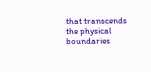that transcends the physical boundaries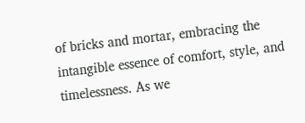of bricks and mortar, embracing the intangible essence of comfort, style, and timelessness. As we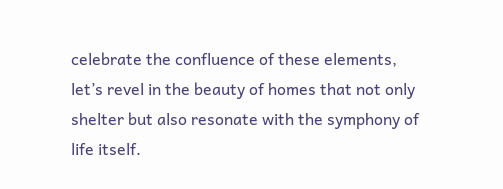celebrate the confluence of these elements, let’s revel in the beauty of homes that not only shelter but also resonate with the symphony of life itself.